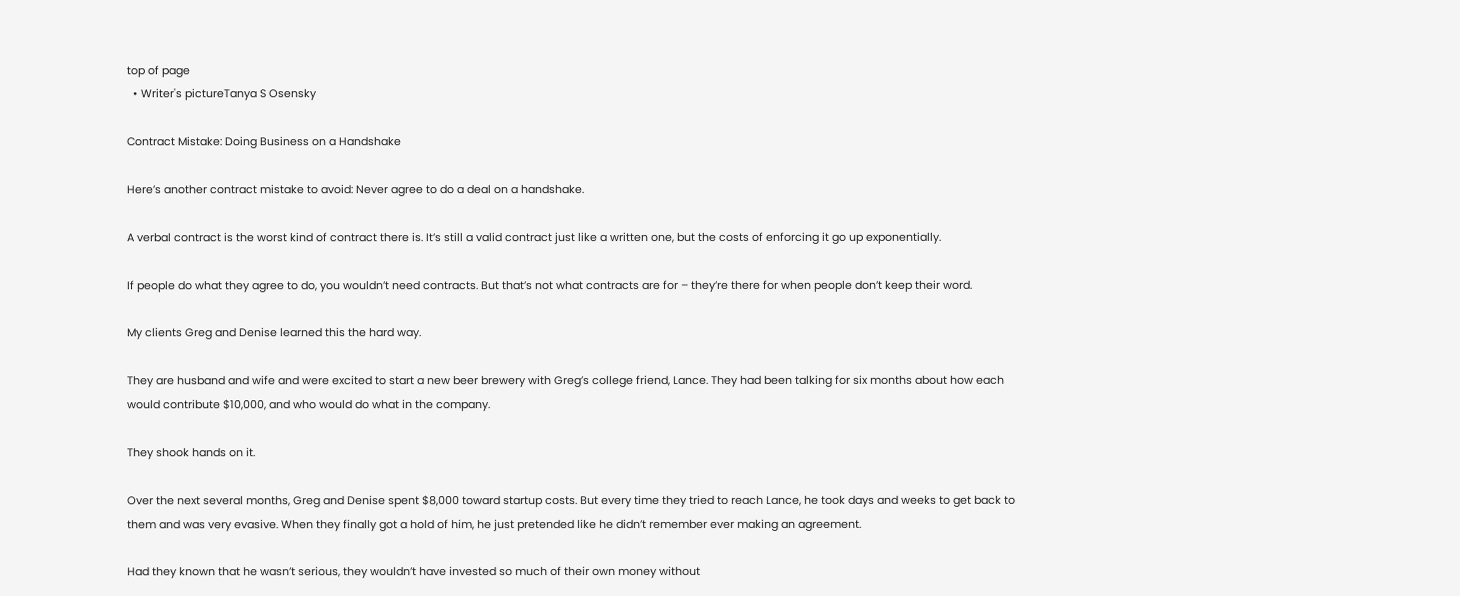top of page
  • Writer's pictureTanya S Osensky

Contract Mistake: Doing Business on a Handshake

Here’s another contract mistake to avoid: Never agree to do a deal on a handshake.

A verbal contract is the worst kind of contract there is. It’s still a valid contract just like a written one, but the costs of enforcing it go up exponentially.

If people do what they agree to do, you wouldn’t need contracts. But that’s not what contracts are for – they’re there for when people don’t keep their word.

My clients Greg and Denise learned this the hard way.

They are husband and wife and were excited to start a new beer brewery with Greg’s college friend, Lance. They had been talking for six months about how each would contribute $10,000, and who would do what in the company.

They shook hands on it.

Over the next several months, Greg and Denise spent $8,000 toward startup costs. But every time they tried to reach Lance, he took days and weeks to get back to them and was very evasive. When they finally got a hold of him, he just pretended like he didn’t remember ever making an agreement.

Had they known that he wasn’t serious, they wouldn’t have invested so much of their own money without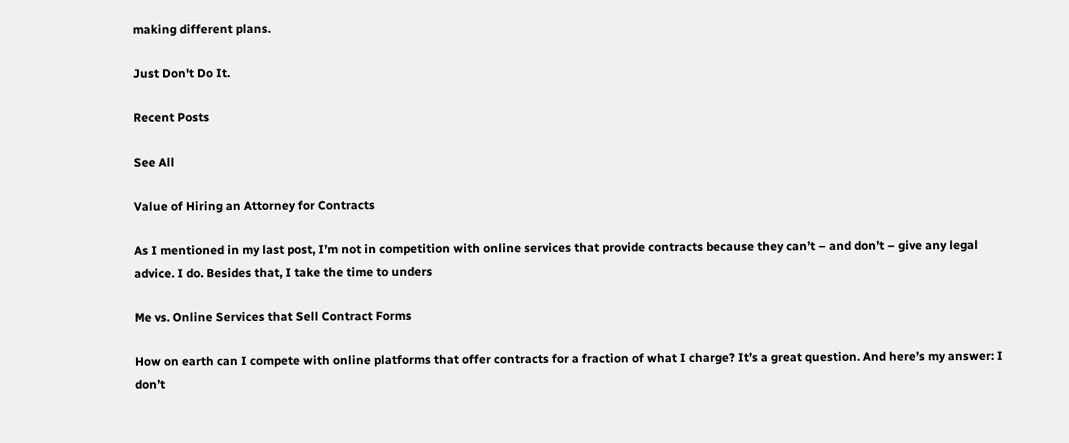making different plans.

Just Don't Do It.

Recent Posts

See All

Value of Hiring an Attorney for Contracts

As I mentioned in my last post, I’m not in competition with online services that provide contracts because they can’t – and don’t – give any legal advice. I do. Besides that, I take the time to unders

Me vs. Online Services that Sell Contract Forms

How on earth can I compete with online platforms that offer contracts for a fraction of what I charge? It’s a great question. And here’s my answer: I don’t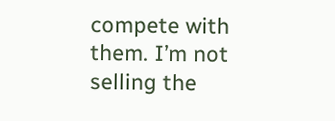compete with them. I’m not selling the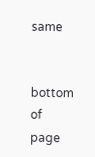same


bottom of page